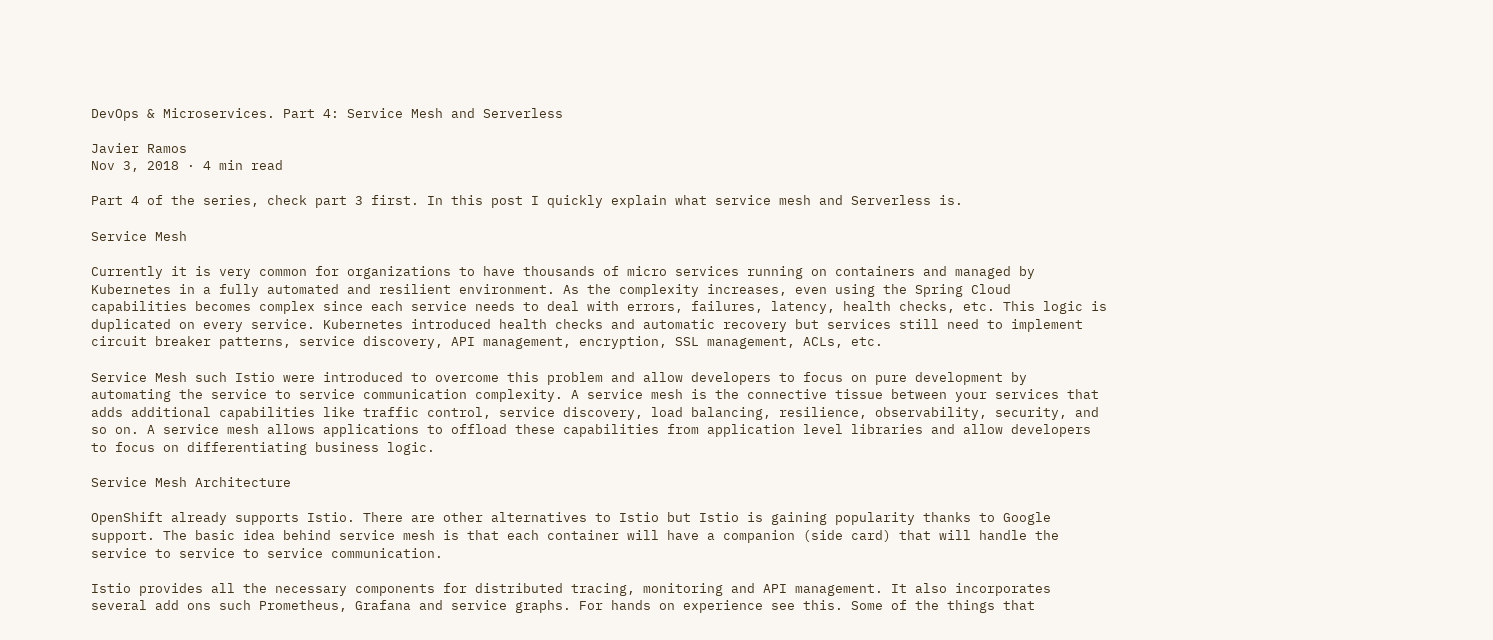DevOps & Microservices. Part 4: Service Mesh and Serverless

Javier Ramos
Nov 3, 2018 · 4 min read

Part 4 of the series, check part 3 first. In this post I quickly explain what service mesh and Serverless is.

Service Mesh

Currently it is very common for organizations to have thousands of micro services running on containers and managed by Kubernetes in a fully automated and resilient environment. As the complexity increases, even using the Spring Cloud capabilities becomes complex since each service needs to deal with errors, failures, latency, health checks, etc. This logic is duplicated on every service. Kubernetes introduced health checks and automatic recovery but services still need to implement circuit breaker patterns, service discovery, API management, encryption, SSL management, ACLs, etc.

Service Mesh such Istio were introduced to overcome this problem and allow developers to focus on pure development by automating the service to service communication complexity. A service mesh is the connective tissue between your services that adds additional capabilities like traffic control, service discovery, load balancing, resilience, observability, security, and so on. A service mesh allows applications to offload these capabilities from application level libraries and allow developers to focus on differentiating business logic.

Service Mesh Architecture

OpenShift already supports Istio. There are other alternatives to Istio but Istio is gaining popularity thanks to Google support. The basic idea behind service mesh is that each container will have a companion (side card) that will handle the service to service to service communication.

Istio provides all the necessary components for distributed tracing, monitoring and API management. It also incorporates several add ons such Prometheus, Grafana and service graphs. For hands on experience see this. Some of the things that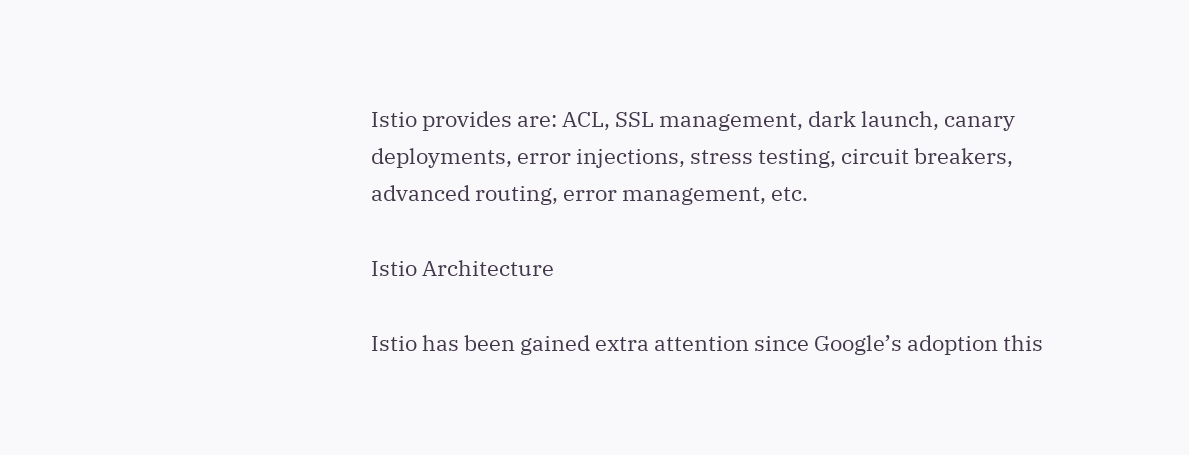Istio provides are: ACL, SSL management, dark launch, canary deployments, error injections, stress testing, circuit breakers, advanced routing, error management, etc.

Istio Architecture

Istio has been gained extra attention since Google’s adoption this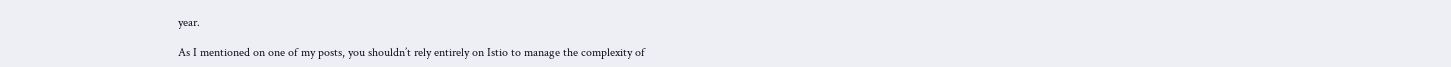year.

As I mentioned on one of my posts, you shouldn’t rely entirely on Istio to manage the complexity of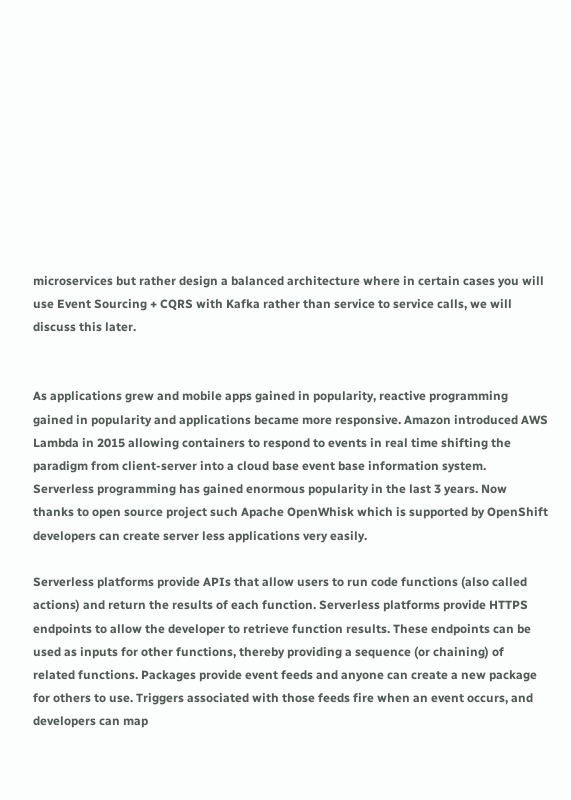microservices but rather design a balanced architecture where in certain cases you will use Event Sourcing + CQRS with Kafka rather than service to service calls, we will discuss this later.


As applications grew and mobile apps gained in popularity, reactive programming gained in popularity and applications became more responsive. Amazon introduced AWS Lambda in 2015 allowing containers to respond to events in real time shifting the paradigm from client-server into a cloud base event base information system. Serverless programming has gained enormous popularity in the last 3 years. Now thanks to open source project such Apache OpenWhisk which is supported by OpenShift developers can create server less applications very easily.

Serverless platforms provide APIs that allow users to run code functions (also called actions) and return the results of each function. Serverless platforms provide HTTPS endpoints to allow the developer to retrieve function results. These endpoints can be used as inputs for other functions, thereby providing a sequence (or chaining) of related functions. Packages provide event feeds and anyone can create a new package for others to use. Triggers associated with those feeds fire when an event occurs, and developers can map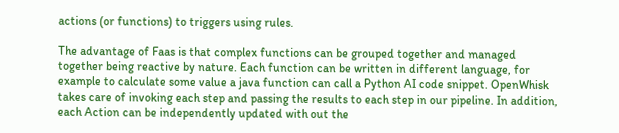actions (or functions) to triggers using rules.

The advantage of Faas is that complex functions can be grouped together and managed together being reactive by nature. Each function can be written in different language, for example to calculate some value a java function can call a Python AI code snippet. OpenWhisk takes care of invoking each step and passing the results to each step in our pipeline. In addition, each Action can be independently updated with out the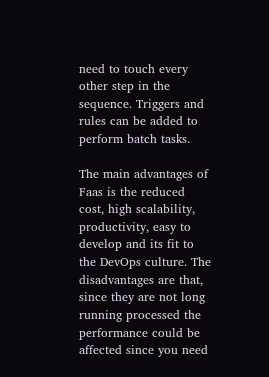need to touch every other step in the sequence. Triggers and rules can be added to perform batch tasks.

The main advantages of Faas is the reduced cost, high scalability, productivity, easy to develop and its fit to the DevOps culture. The disadvantages are that, since they are not long running processed the performance could be affected since you need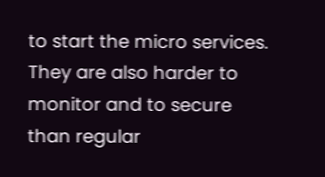to start the micro services. They are also harder to monitor and to secure than regular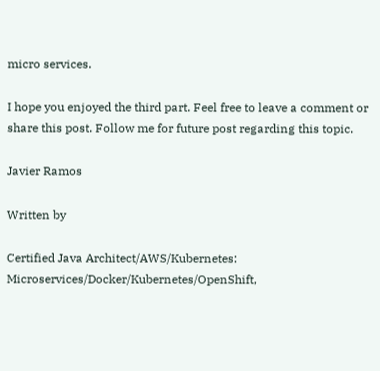micro services.

I hope you enjoyed the third part. Feel free to leave a comment or share this post. Follow me for future post regarding this topic.

Javier Ramos

Written by

Certified Java Architect/AWS/Kubernetes: Microservices/Docker/Kubernetes/OpenShift,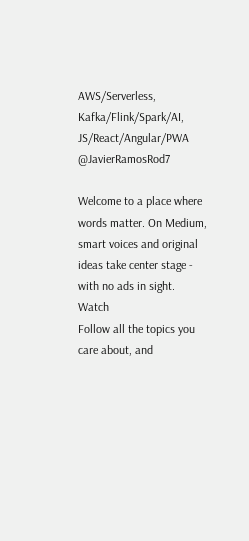AWS/Serverless, Kafka/Flink/Spark/AI, JS/React/Angular/PWA @JavierRamosRod7

Welcome to a place where words matter. On Medium, smart voices and original ideas take center stage - with no ads in sight. Watch
Follow all the topics you care about, and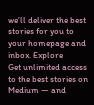we’ll deliver the best stories for you to your homepage and inbox. Explore
Get unlimited access to the best stories on Medium — and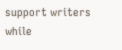support writers while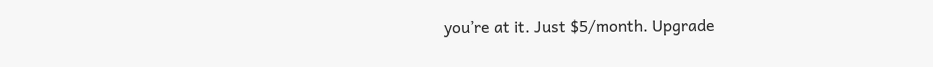you’re at it. Just $5/month. Upgrade